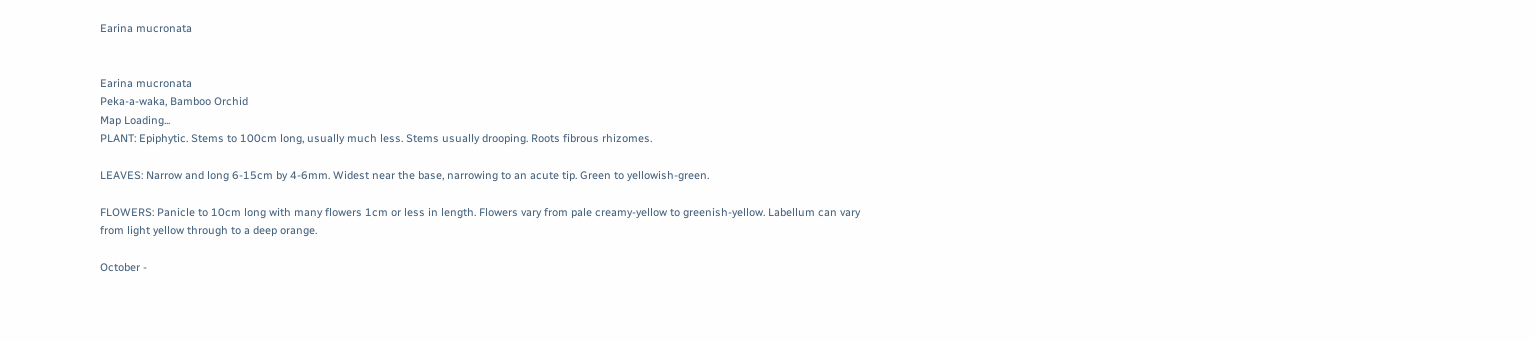Earina mucronata


Earina mucronata
Peka-a-waka, Bamboo Orchid
Map Loading...
PLANT: Epiphytic. Stems to 100cm long, usually much less. Stems usually drooping. Roots fibrous rhizomes.

LEAVES: Narrow and long 6-15cm by 4-6mm. Widest near the base, narrowing to an acute tip. Green to yellowish-green.

FLOWERS: Panicle to 10cm long with many flowers 1cm or less in length. Flowers vary from pale creamy-yellow to greenish-yellow. Labellum can vary from light yellow through to a deep orange.

October -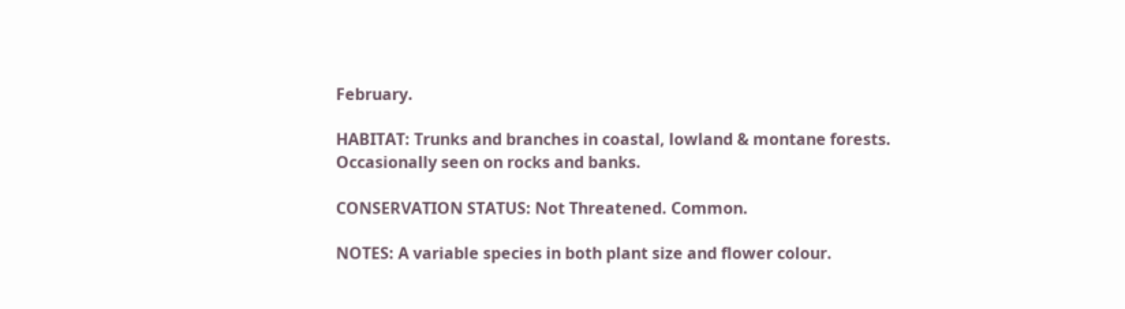February.

HABITAT: Trunks and branches in coastal, lowland & montane forests.
Occasionally seen on rocks and banks.

CONSERVATION STATUS: Not Threatened. Common.

NOTES: A variable species in both plant size and flower colour.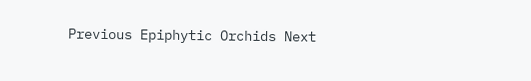Previous Epiphytic Orchids Next